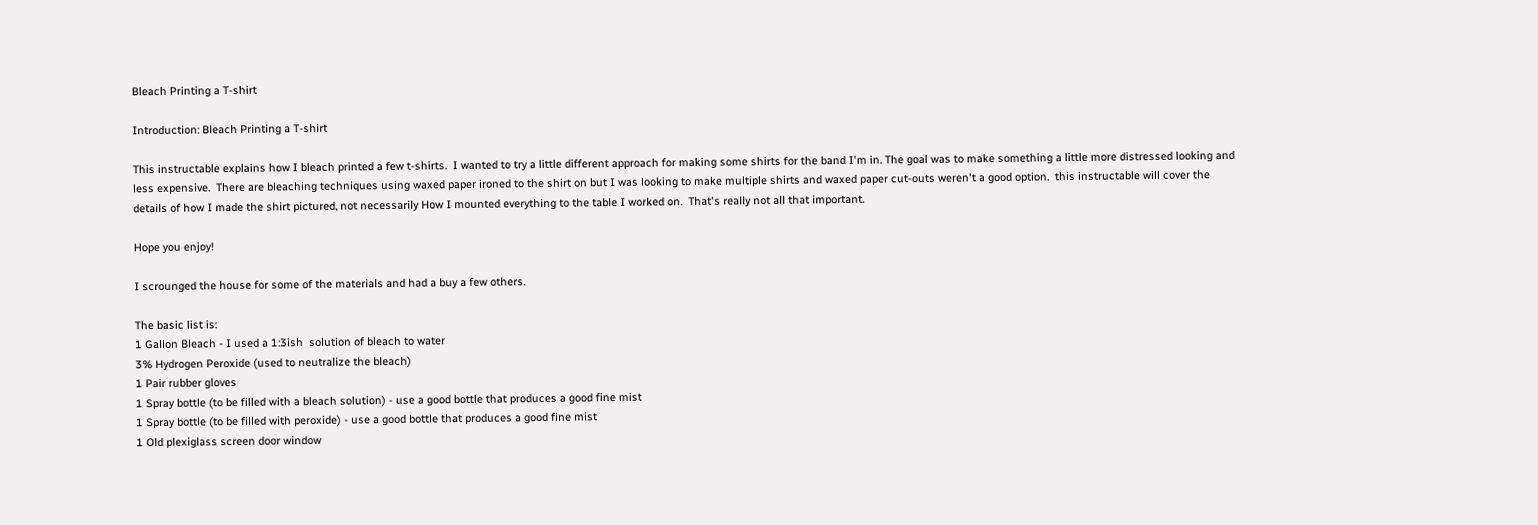Bleach Printing a T-shirt

Introduction: Bleach Printing a T-shirt

This instructable explains how I bleach printed a few t-shirts.  I wanted to try a little different approach for making some shirts for the band I'm in. The goal was to make something a little more distressed looking and less expensive.  There are bleaching techniques using waxed paper ironed to the shirt on but I was looking to make multiple shirts and waxed paper cut-outs weren't a good option.  this instructable will cover the details of how I made the shirt pictured, not necessarily How I mounted everything to the table I worked on.  That's really not all that important.

Hope you enjoy!

I scrounged the house for some of the materials and had a buy a few others.

The basic list is:
1 Gallon Bleach - I used a 1:3ish  solution of bleach to water
3% Hydrogen Peroxide (used to neutralize the bleach)
1 Pair rubber gloves
1 Spray bottle (to be filled with a bleach solution) - use a good bottle that produces a good fine mist
1 Spray bottle (to be filled with peroxide) - use a good bottle that produces a good fine mist
1 Old plexiglass screen door window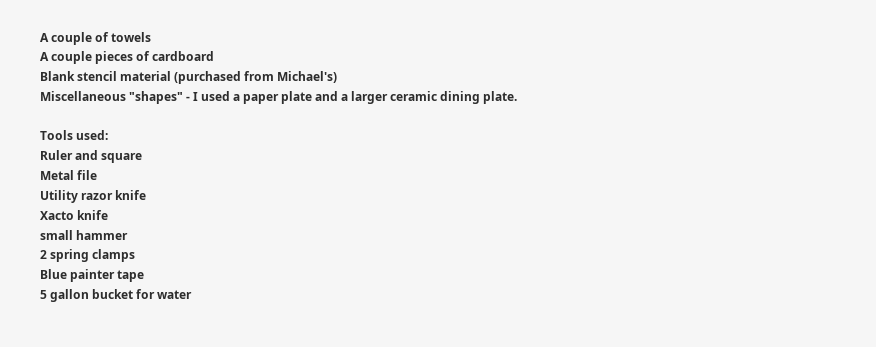A couple of towels
A couple pieces of cardboard
Blank stencil material (purchased from Michael's)
Miscellaneous "shapes" - I used a paper plate and a larger ceramic dining plate.

Tools used:
Ruler and square
Metal file
Utility razor knife
Xacto knife
small hammer
2 spring clamps
Blue painter tape
5 gallon bucket for water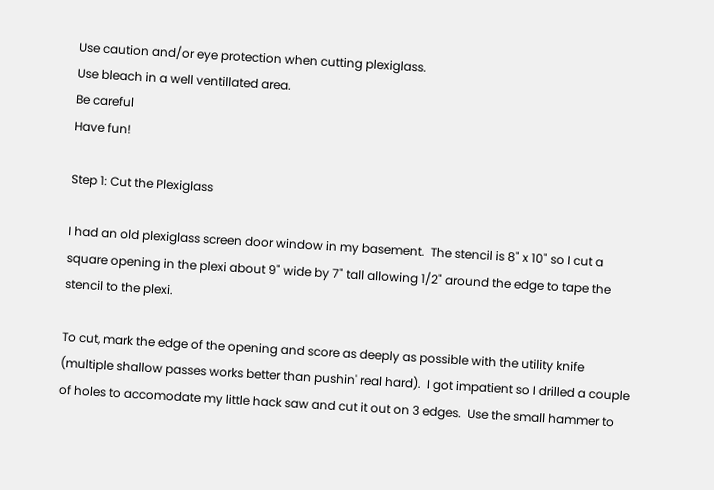Use caution and/or eye protection when cutting plexiglass.
Use bleach in a well ventillated area.
Be careful
Have fun!

Step 1: Cut the Plexiglass

I had an old plexiglass screen door window in my basement.  The stencil is 8" x 10" so I cut a square opening in the plexi about 9" wide by 7" tall allowing 1/2" around the edge to tape the stencil to the plexi.

To cut, mark the edge of the opening and score as deeply as possible with the utility knife (multiple shallow passes works better than pushin' real hard).  I got impatient so I drilled a couple of holes to accomodate my little hack saw and cut it out on 3 edges.  Use the small hammer to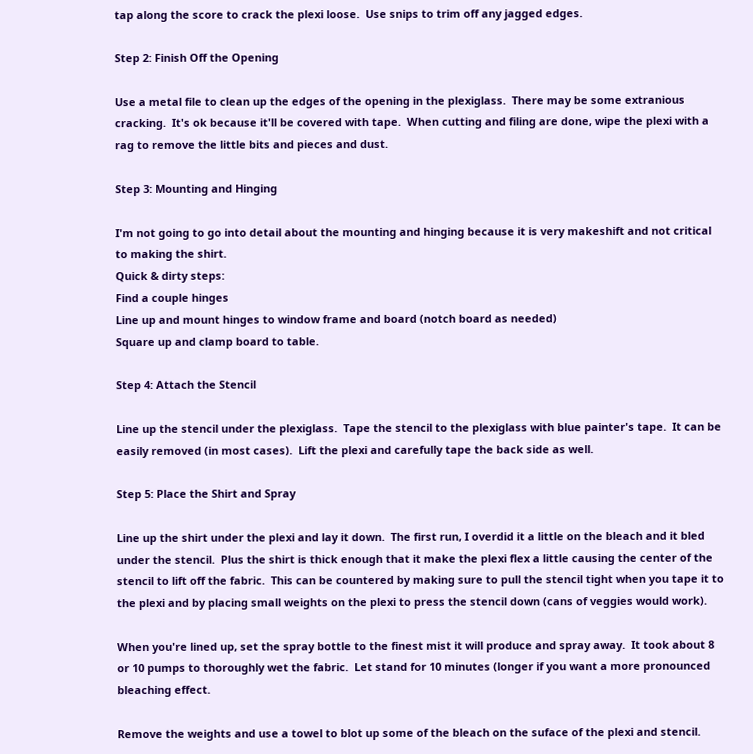tap along the score to crack the plexi loose.  Use snips to trim off any jagged edges.

Step 2: Finish Off the Opening

Use a metal file to clean up the edges of the opening in the plexiglass.  There may be some extranious cracking.  It's ok because it'll be covered with tape.  When cutting and filing are done, wipe the plexi with a rag to remove the little bits and pieces and dust.

Step 3: Mounting and Hinging

I'm not going to go into detail about the mounting and hinging because it is very makeshift and not critical to making the shirt.
Quick & dirty steps:
Find a couple hinges
Line up and mount hinges to window frame and board (notch board as needed)
Square up and clamp board to table.

Step 4: Attach the Stencil

Line up the stencil under the plexiglass.  Tape the stencil to the plexiglass with blue painter's tape.  It can be easily removed (in most cases).  Lift the plexi and carefully tape the back side as well.

Step 5: Place the Shirt and Spray

Line up the shirt under the plexi and lay it down.  The first run, I overdid it a little on the bleach and it bled under the stencil.  Plus the shirt is thick enough that it make the plexi flex a little causing the center of the stencil to lift off the fabric.  This can be countered by making sure to pull the stencil tight when you tape it to the plexi and by placing small weights on the plexi to press the stencil down (cans of veggies would work).

When you're lined up, set the spray bottle to the finest mist it will produce and spray away.  It took about 8 or 10 pumps to thoroughly wet the fabric.  Let stand for 10 minutes (longer if you want a more pronounced bleaching effect.

Remove the weights and use a towel to blot up some of the bleach on the suface of the plexi and stencil.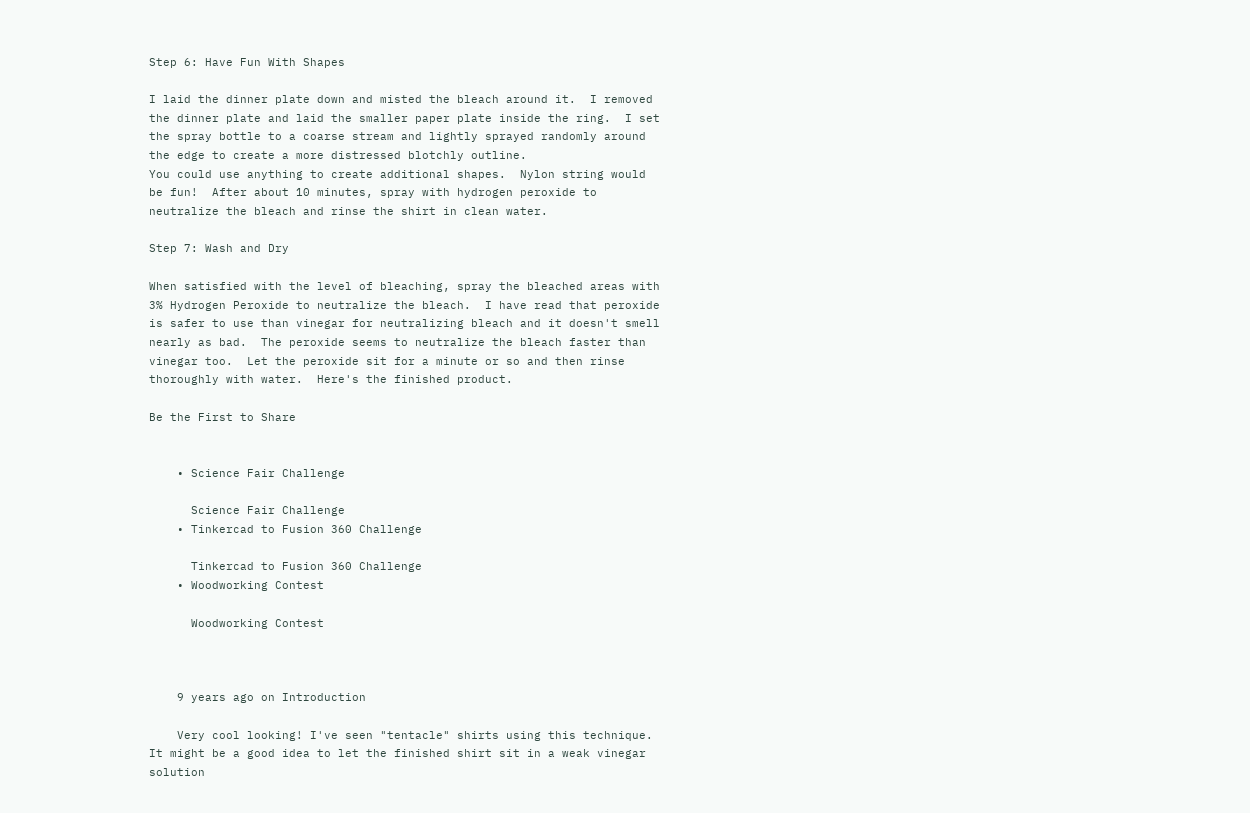Step 6: Have Fun With Shapes

I laid the dinner plate down and misted the bleach around it.  I removed the dinner plate and laid the smaller paper plate inside the ring.  I set the spray bottle to a coarse stream and lightly sprayed randomly around the edge to create a more distressed blotchly outline.
You could use anything to create additional shapes.  Nylon string would be fun!  After about 10 minutes, spray with hydrogen peroxide to neutralize the bleach and rinse the shirt in clean water.

Step 7: Wash and Dry

When satisfied with the level of bleaching, spray the bleached areas with 3% Hydrogen Peroxide to neutralize the bleach.  I have read that peroxide is safer to use than vinegar for neutralizing bleach and it doesn't smell nearly as bad.  The peroxide seems to neutralize the bleach faster than vinegar too.  Let the peroxide sit for a minute or so and then rinse thoroughly with water.  Here's the finished product.

Be the First to Share


    • Science Fair Challenge

      Science Fair Challenge
    • Tinkercad to Fusion 360 Challenge

      Tinkercad to Fusion 360 Challenge
    • Woodworking Contest

      Woodworking Contest



    9 years ago on Introduction

    Very cool looking! I've seen "tentacle" shirts using this technique. It might be a good idea to let the finished shirt sit in a weak vinegar solution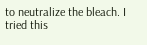to neutralize the bleach. I tried this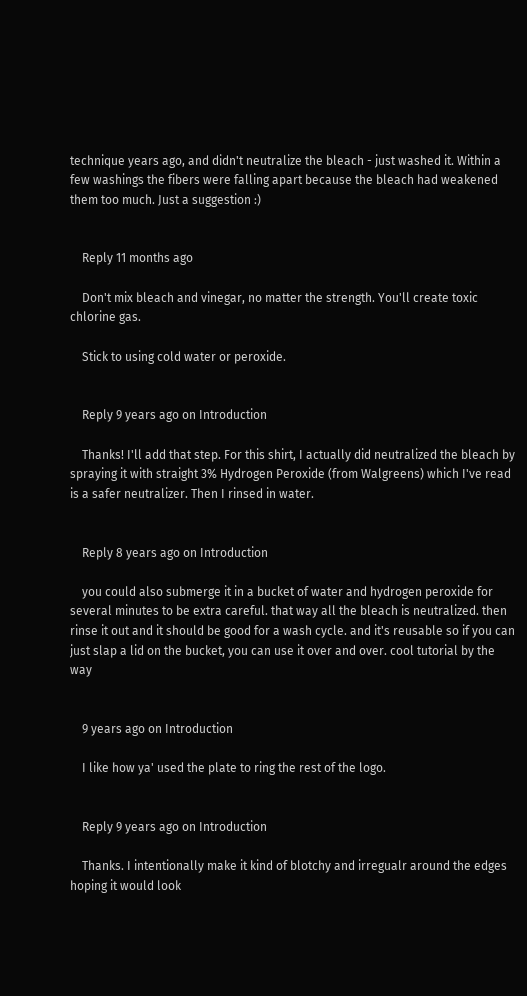technique years ago, and didn't neutralize the bleach - just washed it. Within a few washings the fibers were falling apart because the bleach had weakened them too much. Just a suggestion :)


    Reply 11 months ago

    Don't mix bleach and vinegar, no matter the strength. You'll create toxic chlorine gas.

    Stick to using cold water or peroxide.


    Reply 9 years ago on Introduction

    Thanks! I'll add that step. For this shirt, I actually did neutralized the bleach by spraying it with straight 3% Hydrogen Peroxide (from Walgreens) which I've read is a safer neutralizer. Then I rinsed in water.


    Reply 8 years ago on Introduction

    you could also submerge it in a bucket of water and hydrogen peroxide for several minutes to be extra careful. that way all the bleach is neutralized. then rinse it out and it should be good for a wash cycle. and it's reusable so if you can just slap a lid on the bucket, you can use it over and over. cool tutorial by the way


    9 years ago on Introduction

    I like how ya' used the plate to ring the rest of the logo.


    Reply 9 years ago on Introduction

    Thanks. I intentionally make it kind of blotchy and irregualr around the edges hoping it would look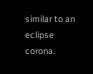similar to an eclipse corona.